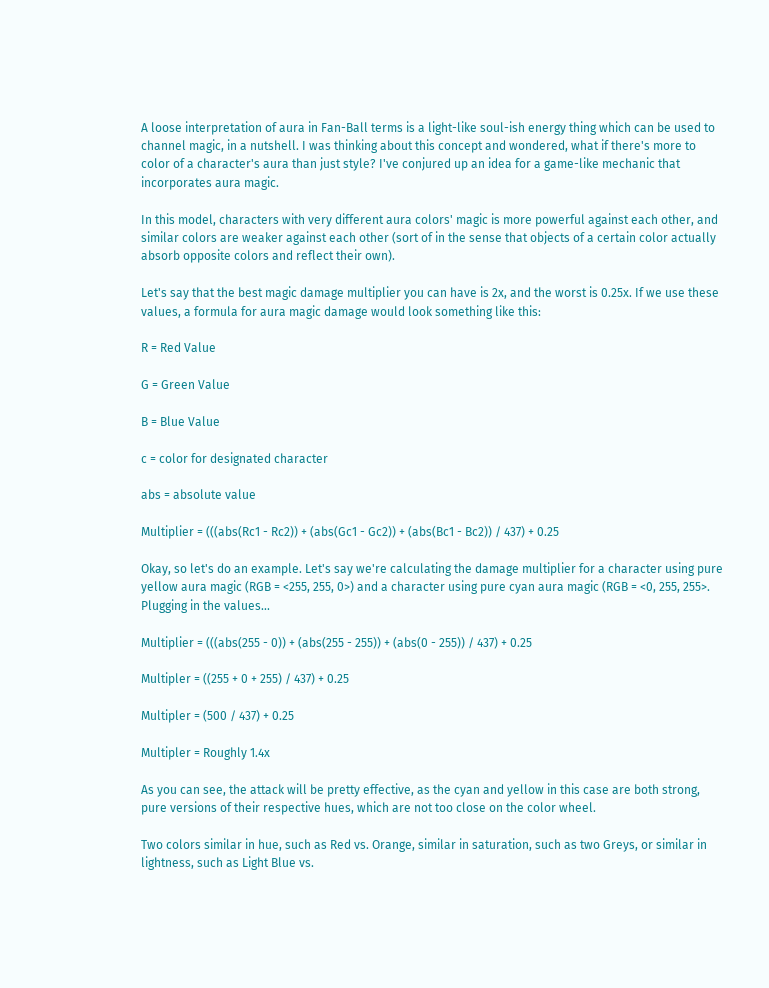A loose interpretation of aura in Fan-Ball terms is a light-like soul-ish energy thing which can be used to channel magic, in a nutshell. I was thinking about this concept and wondered, what if there's more to color of a character's aura than just style? I've conjured up an idea for a game-like mechanic that incorporates aura magic.

In this model, characters with very different aura colors' magic is more powerful against each other, and similar colors are weaker against each other (sort of in the sense that objects of a certain color actually absorb opposite colors and reflect their own).

Let's say that the best magic damage multiplier you can have is 2x, and the worst is 0.25x. If we use these values, a formula for aura magic damage would look something like this:

R = Red Value

G = Green Value

B = Blue Value

c = color for designated character

abs = absolute value

Multiplier = (((abs(Rc1 - Rc2)) + (abs(Gc1 - Gc2)) + (abs(Bc1 - Bc2)) / 437) + 0.25

Okay, so let's do an example. Let's say we're calculating the damage multiplier for a character using pure yellow aura magic (RGB = <255, 255, 0>) and a character using pure cyan aura magic (RGB = <0, 255, 255>. Plugging in the values...

Multiplier = (((abs(255 - 0)) + (abs(255 - 255)) + (abs(0 - 255)) / 437) + 0.25

Multipler = ((255 + 0 + 255) / 437) + 0.25

Multipler = (500 / 437) + 0.25

Multipler = Roughly 1.4x

As you can see, the attack will be pretty effective, as the cyan and yellow in this case are both strong, pure versions of their respective hues, which are not too close on the color wheel.

Two colors similar in hue, such as Red vs. Orange, similar in saturation, such as two Greys, or similar in lightness, such as Light Blue vs.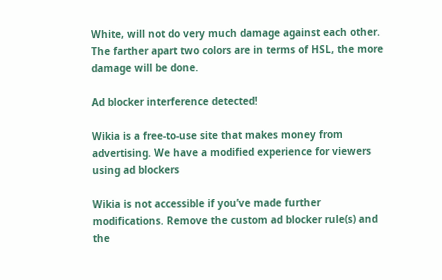White, will not do very much damage against each other. The farther apart two colors are in terms of HSL, the more damage will be done.

Ad blocker interference detected!

Wikia is a free-to-use site that makes money from advertising. We have a modified experience for viewers using ad blockers

Wikia is not accessible if you’ve made further modifications. Remove the custom ad blocker rule(s) and the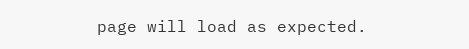page will load as expected.